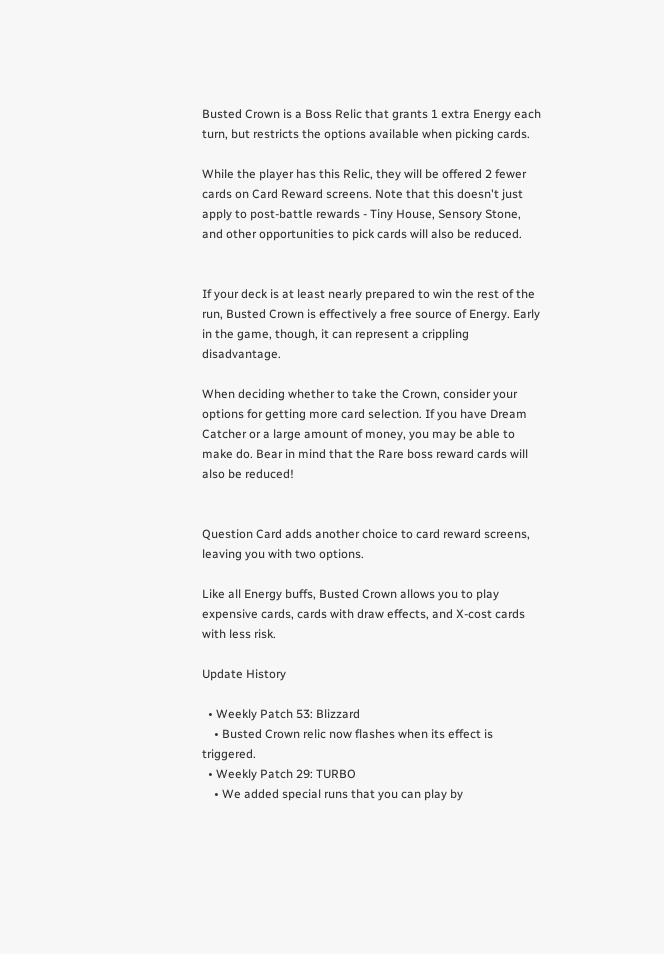Busted Crown is a Boss Relic that grants 1 extra Energy each turn, but restricts the options available when picking cards.

While the player has this Relic, they will be offered 2 fewer cards on Card Reward screens. Note that this doesn't just apply to post-battle rewards - Tiny House, Sensory Stone, and other opportunities to pick cards will also be reduced.


If your deck is at least nearly prepared to win the rest of the run, Busted Crown is effectively a free source of Energy. Early in the game, though, it can represent a crippling disadvantage.

When deciding whether to take the Crown, consider your options for getting more card selection. If you have Dream Catcher or a large amount of money, you may be able to make do. Bear in mind that the Rare boss reward cards will also be reduced!


Question Card adds another choice to card reward screens, leaving you with two options.

Like all Energy buffs, Busted Crown allows you to play expensive cards, cards with draw effects, and X-cost cards with less risk.

Update History

  • Weekly Patch 53: Blizzard
    • Busted Crown relic now flashes when its effect is triggered.
  • Weekly Patch 29: TURBO
    • We added special runs that you can play by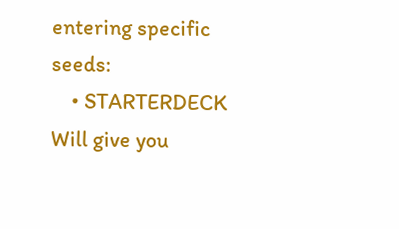entering specific seeds:
    • STARTERDECK Will give you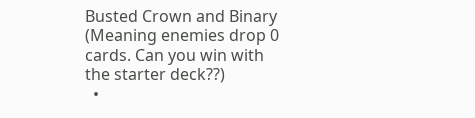Busted Crown and Binary (Meaning enemies drop 0 cards. Can you win with the starter deck??)
  •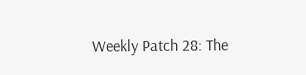Weekly Patch 28: The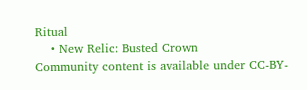Ritual
    • New Relic: Busted Crown
Community content is available under CC-BY-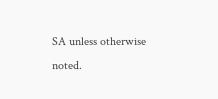SA unless otherwise noted.